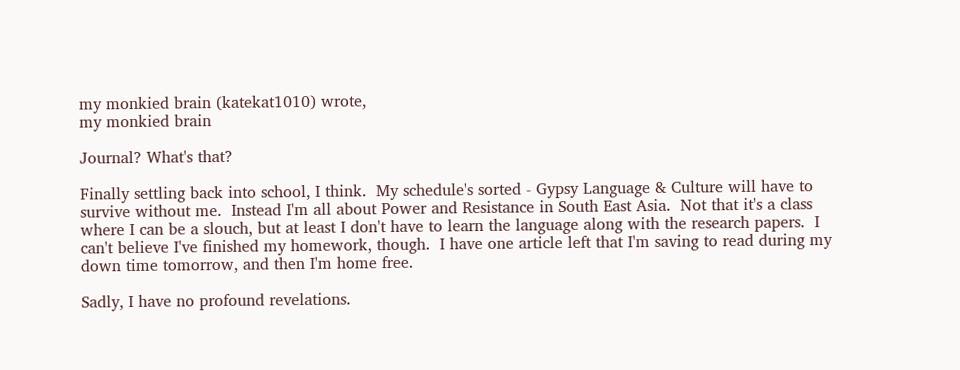my monkied brain (katekat1010) wrote,
my monkied brain

Journal? What's that?

Finally settling back into school, I think.  My schedule's sorted - Gypsy Language & Culture will have to survive without me.  Instead I'm all about Power and Resistance in South East Asia.  Not that it's a class where I can be a slouch, but at least I don't have to learn the language along with the research papers.  I can't believe I've finished my homework, though.  I have one article left that I'm saving to read during my down time tomorrow, and then I'm home free.

Sadly, I have no profound revelations.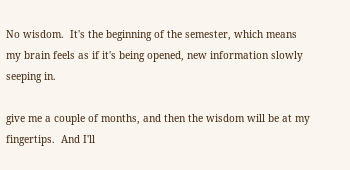No wisdom.  It's the beginning of the semester, which means my brain feels as if it's being opened, new information slowly seeping in.

give me a couple of months, and then the wisdom will be at my fingertips.  And I'll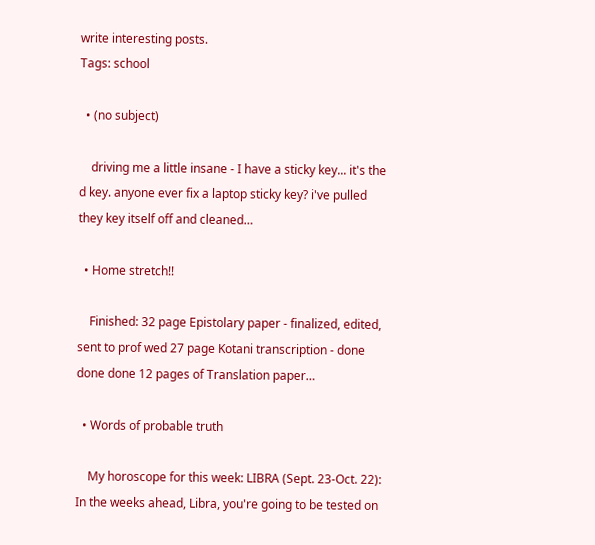write interesting posts.
Tags: school

  • (no subject)

    driving me a little insane - I have a sticky key... it's the d key. anyone ever fix a laptop sticky key? i've pulled they key itself off and cleaned…

  • Home stretch!!

    Finished: 32 page Epistolary paper - finalized, edited, sent to prof wed 27 page Kotani transcription - done done done 12 pages of Translation paper…

  • Words of probable truth

    My horoscope for this week: LIBRA (Sept. 23-Oct. 22): In the weeks ahead, Libra, you're going to be tested on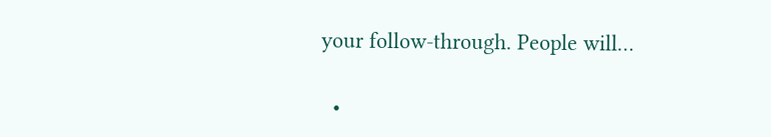your follow-through. People will…

  •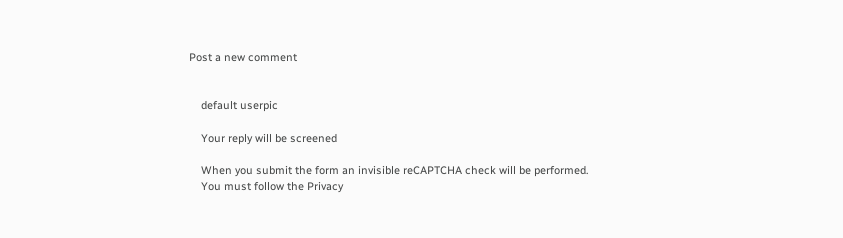Post a new comment


    default userpic

    Your reply will be screened

    When you submit the form an invisible reCAPTCHA check will be performed.
    You must follow the Privacy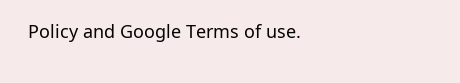Policy and Google Terms of use.